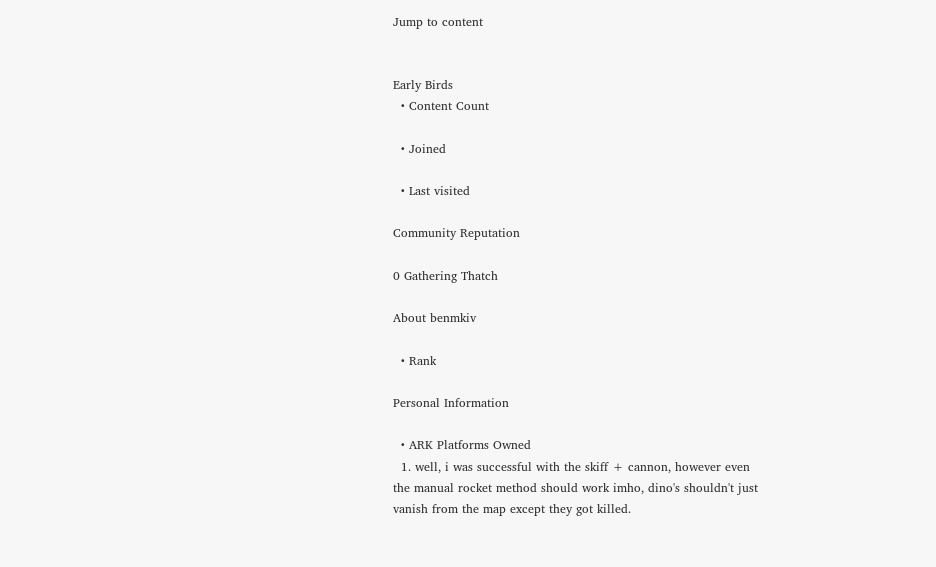Jump to content


Early Birds
  • Content Count

  • Joined

  • Last visited

Community Reputation

0 Gathering Thatch

About benmkiv

  • Rank

Personal Information

  • ARK Platforms Owned
  1. well, i was successful with the skiff + cannon, however even the manual rocket method should work imho, dino's shouldn't just vanish from the map except they got killed.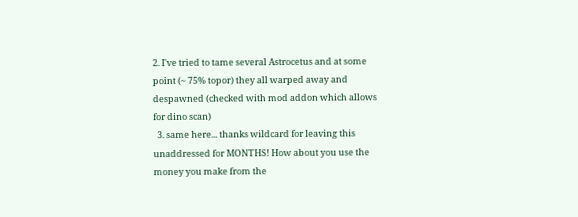2. I've tried to tame several Astrocetus and at some point (~ 75% topor) they all warped away and despawned (checked with mod addon which allows for dino scan)
  3. same here... thanks wildcard for leaving this unaddressed for MONTHS! How about you use the money you make from the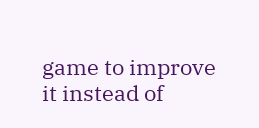game to improve it instead of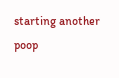starting another poop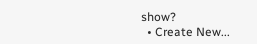show?
  • Create New...